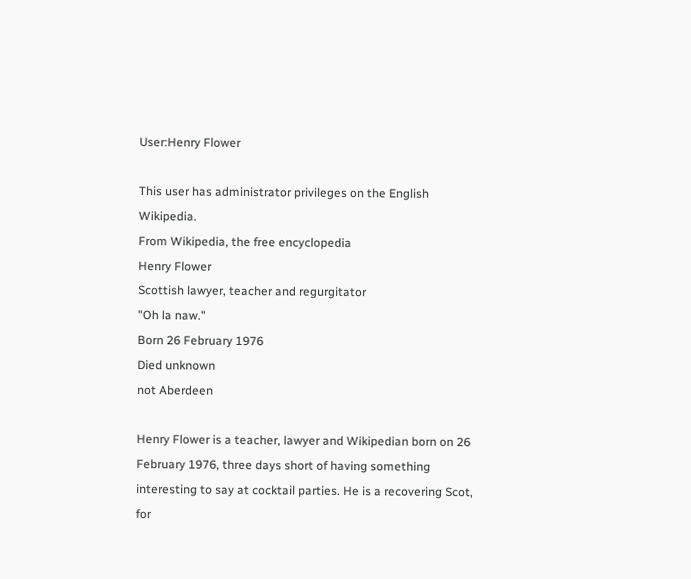User:Henry Flower

This user has administrator privileges on the English Wikipedia.
From Wikipedia, the free encyclopedia
Henry Flower
Scottish lawyer, teacher and regurgitator
"Oh la naw."
Born 26 February 1976
Died unknown
not Aberdeen

Henry Flower is a teacher, lawyer and Wikipedian born on 26 February 1976, three days short of having something interesting to say at cocktail parties. He is a recovering Scot, for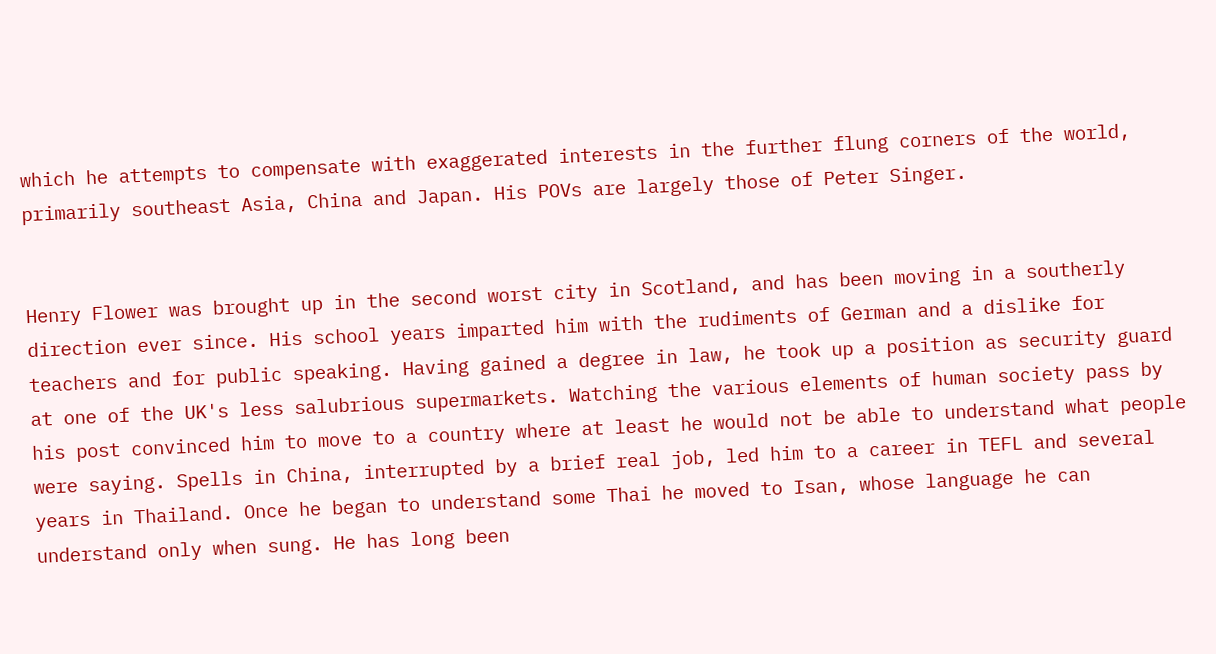which he attempts to compensate with exaggerated interests in the further flung corners of the world, primarily southeast Asia, China and Japan. His POVs are largely those of Peter Singer.


Henry Flower was brought up in the second worst city in Scotland, and has been moving in a southerly direction ever since. His school years imparted him with the rudiments of German and a dislike for teachers and for public speaking. Having gained a degree in law, he took up a position as security guard at one of the UK's less salubrious supermarkets. Watching the various elements of human society pass by his post convinced him to move to a country where at least he would not be able to understand what people were saying. Spells in China, interrupted by a brief real job, led him to a career in TEFL and several years in Thailand. Once he began to understand some Thai he moved to Isan, whose language he can understand only when sung. He has long been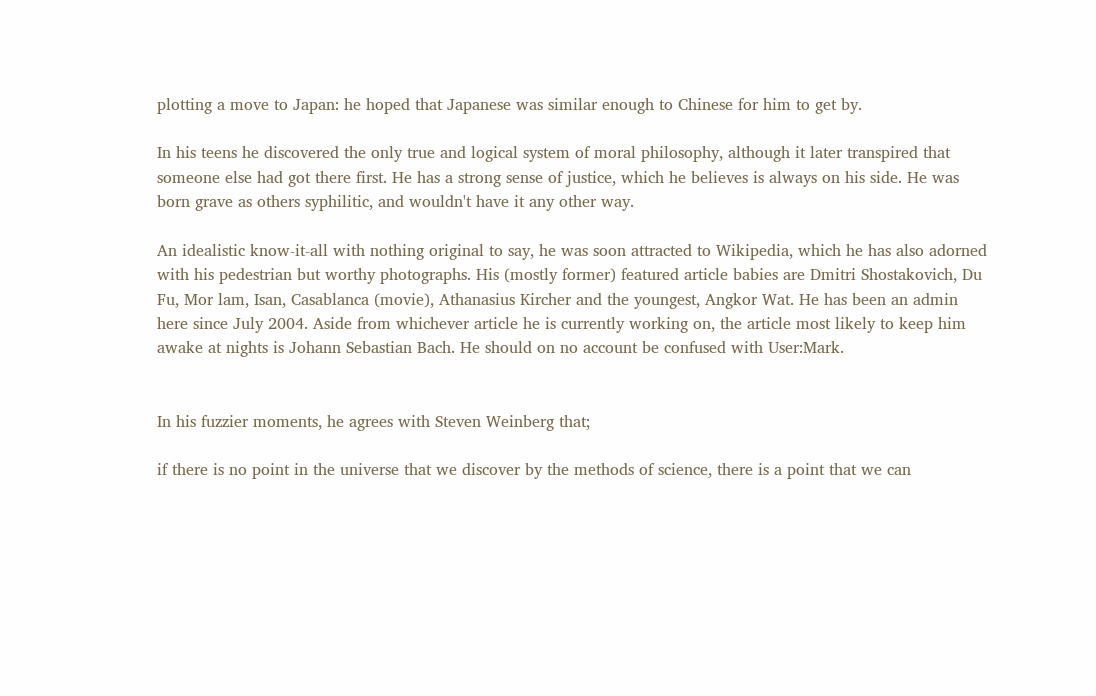plotting a move to Japan: he hoped that Japanese was similar enough to Chinese for him to get by.

In his teens he discovered the only true and logical system of moral philosophy, although it later transpired that someone else had got there first. He has a strong sense of justice, which he believes is always on his side. He was born grave as others syphilitic, and wouldn't have it any other way.

An idealistic know-it-all with nothing original to say, he was soon attracted to Wikipedia, which he has also adorned with his pedestrian but worthy photographs. His (mostly former) featured article babies are Dmitri Shostakovich, Du Fu, Mor lam, Isan, Casablanca (movie), Athanasius Kircher and the youngest, Angkor Wat. He has been an admin here since July 2004. Aside from whichever article he is currently working on, the article most likely to keep him awake at nights is Johann Sebastian Bach. He should on no account be confused with User:Mark.


In his fuzzier moments, he agrees with Steven Weinberg that;

if there is no point in the universe that we discover by the methods of science, there is a point that we can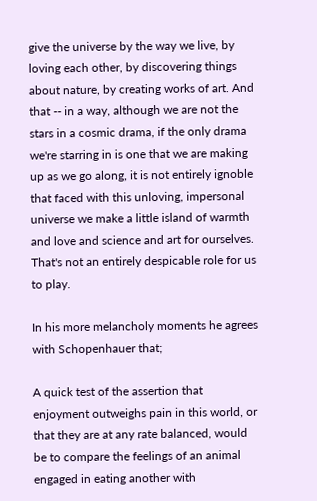give the universe by the way we live, by loving each other, by discovering things about nature, by creating works of art. And that -- in a way, although we are not the stars in a cosmic drama, if the only drama we're starring in is one that we are making up as we go along, it is not entirely ignoble that faced with this unloving, impersonal universe we make a little island of warmth and love and science and art for ourselves. That's not an entirely despicable role for us to play.

In his more melancholy moments he agrees with Schopenhauer that;

A quick test of the assertion that enjoyment outweighs pain in this world, or that they are at any rate balanced, would be to compare the feelings of an animal engaged in eating another with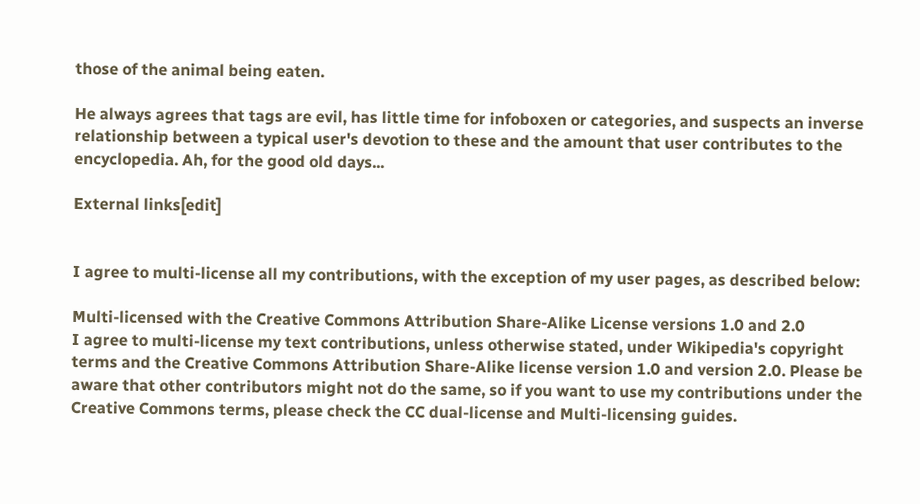those of the animal being eaten.

He always agrees that tags are evil, has little time for infoboxen or categories, and suspects an inverse relationship between a typical user's devotion to these and the amount that user contributes to the encyclopedia. Ah, for the good old days...

External links[edit]


I agree to multi-license all my contributions, with the exception of my user pages, as described below:

Multi-licensed with the Creative Commons Attribution Share-Alike License versions 1.0 and 2.0
I agree to multi-license my text contributions, unless otherwise stated, under Wikipedia's copyright terms and the Creative Commons Attribution Share-Alike license version 1.0 and version 2.0. Please be aware that other contributors might not do the same, so if you want to use my contributions under the Creative Commons terms, please check the CC dual-license and Multi-licensing guides.